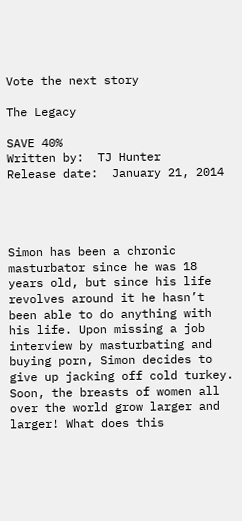Vote the next story

The Legacy

SAVE 40%
Written by:  TJ Hunter
Release date:  January 21, 2014




Simon has been a chronic masturbator since he was 18 years old, but since his life revolves around it he hasn’t been able to do anything with his life. Upon missing a job interview by masturbating and buying porn, Simon decides to give up jacking off cold turkey. Soon, the breasts of women all over the world grow larger and larger! What does this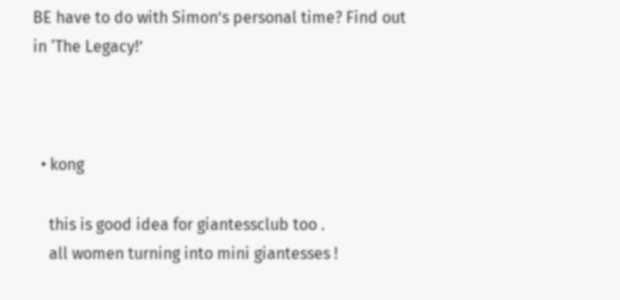BE have to do with Simon’s personal time? Find out in ‘The Legacy!’



  • kong

    this is good idea for giantessclub too .
    all women turning into mini giantesses !